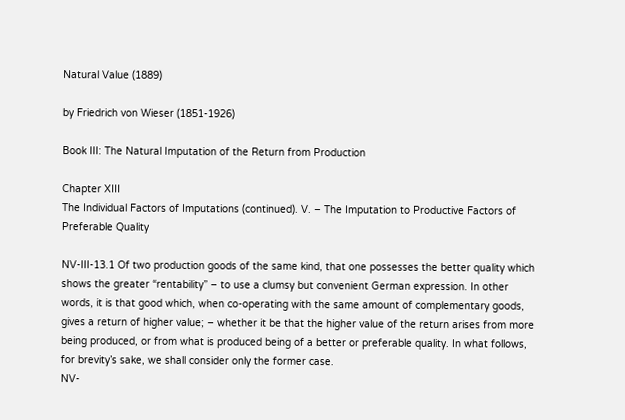Natural Value (1889)

by Friedrich von Wieser (1851-1926)

Book III: The Natural Imputation of the Return from Production

Chapter XIII
The Individual Factors of Imputations (continued). V. – The Imputation to Productive Factors of Preferable Quality

NV-III-13.1 Of two production goods of the same kind, that one possesses the better quality which shows the greater “rentability” – to use a clumsy but convenient German expression. In other words, it is that good which, when co-operating with the same amount of complementary goods, gives a return of higher value; – whether it be that the higher value of the return arises from more being produced, or from what is produced being of a better or preferable quality. In what follows, for brevity’s sake, we shall consider only the former case.
NV-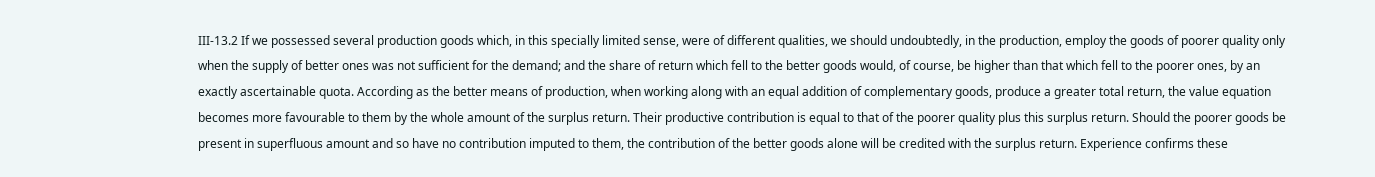III-13.2 If we possessed several production goods which, in this specially limited sense, were of different qualities, we should undoubtedly, in the production, employ the goods of poorer quality only when the supply of better ones was not sufficient for the demand; and the share of return which fell to the better goods would, of course, be higher than that which fell to the poorer ones, by an exactly ascertainable quota. According as the better means of production, when working along with an equal addition of complementary goods, produce a greater total return, the value equation becomes more favourable to them by the whole amount of the surplus return. Their productive contribution is equal to that of the poorer quality plus this surplus return. Should the poorer goods be present in superfluous amount and so have no contribution imputed to them, the contribution of the better goods alone will be credited with the surplus return. Experience confirms these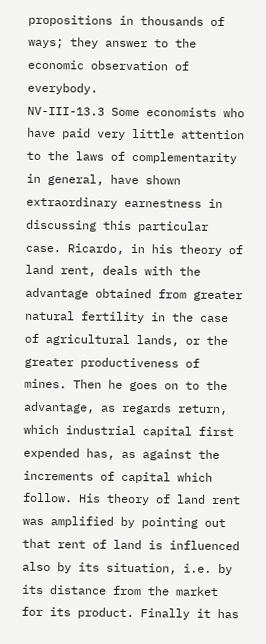propositions in thousands of ways; they answer to the economic observation of everybody.
NV-III-13.3 Some economists who have paid very little attention to the laws of complementarity in general, have shown extraordinary earnestness in discussing this particular case. Ricardo, in his theory of land rent, deals with the advantage obtained from greater natural fertility in the case of agricultural lands, or the greater productiveness of mines. Then he goes on to the advantage, as regards return, which industrial capital first expended has, as against the increments of capital which follow. His theory of land rent was amplified by pointing out that rent of land is influenced also by its situation, i.e. by its distance from the market for its product. Finally it has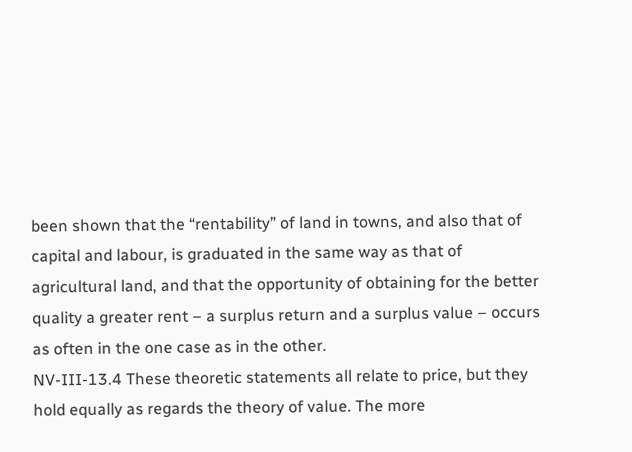been shown that the “rentability” of land in towns, and also that of capital and labour, is graduated in the same way as that of agricultural land, and that the opportunity of obtaining for the better quality a greater rent – a surplus return and a surplus value – occurs as often in the one case as in the other.
NV-III-13.4 These theoretic statements all relate to price, but they hold equally as regards the theory of value. The more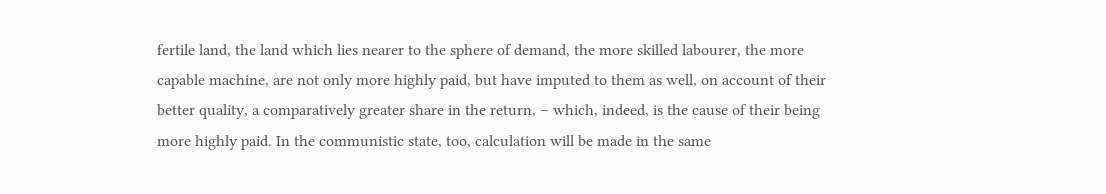fertile land, the land which lies nearer to the sphere of demand, the more skilled labourer, the more capable machine, are not only more highly paid, but have imputed to them as well, on account of their better quality, a comparatively greater share in the return, – which, indeed, is the cause of their being more highly paid. In the communistic state, too, calculation will be made in the same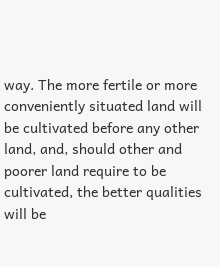way. The more fertile or more conveniently situated land will be cultivated before any other land, and, should other and poorer land require to be cultivated, the better qualities will be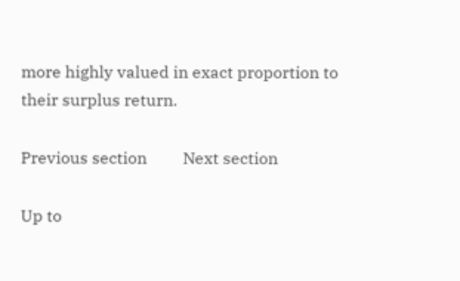more highly valued in exact proportion to their surplus return.

Previous section         Next section

Up to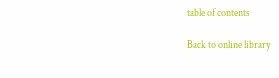table of contents

Back to online library